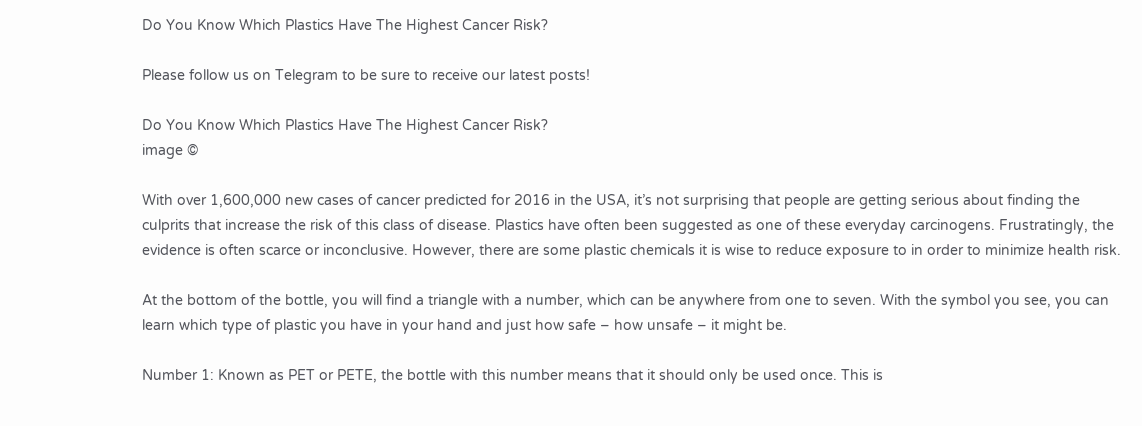Do You Know Which Plastics Have The Highest Cancer Risk?

Please follow us on Telegram to be sure to receive our latest posts!

Do You Know Which Plastics Have The Highest Cancer Risk?
image ©

With over 1,600,000 new cases of cancer predicted for 2016 in the USA, it’s not surprising that people are getting serious about finding the culprits that increase the risk of this class of disease. Plastics have often been suggested as one of these everyday carcinogens. Frustratingly, the evidence is often scarce or inconclusive. However, there are some plastic chemicals it is wise to reduce exposure to in order to minimize health risk.

At the bottom of the bottle, you will find a triangle with a number, which can be anywhere from one to seven. With the symbol you see, you can learn which type of plastic you have in your hand and just how safe – how unsafe – it might be.

Number 1: Known as PET or PETE, the bottle with this number means that it should only be used once. This is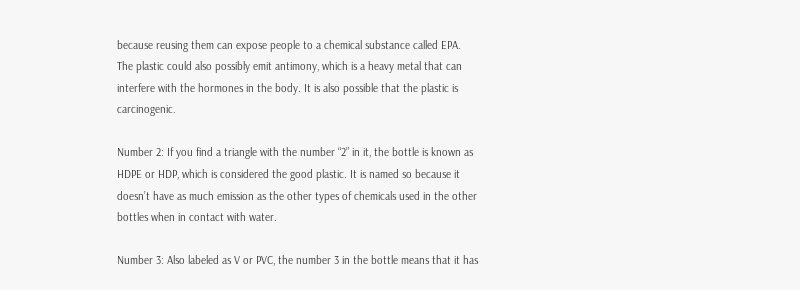because reusing them can expose people to a chemical substance called EPA. The plastic could also possibly emit antimony, which is a heavy metal that can interfere with the hormones in the body. It is also possible that the plastic is carcinogenic.

Number 2: If you find a triangle with the number “2” in it, the bottle is known as HDPE or HDP, which is considered the good plastic. It is named so because it doesn’t have as much emission as the other types of chemicals used in the other bottles when in contact with water.

Number 3: Also labeled as V or PVC, the number 3 in the bottle means that it has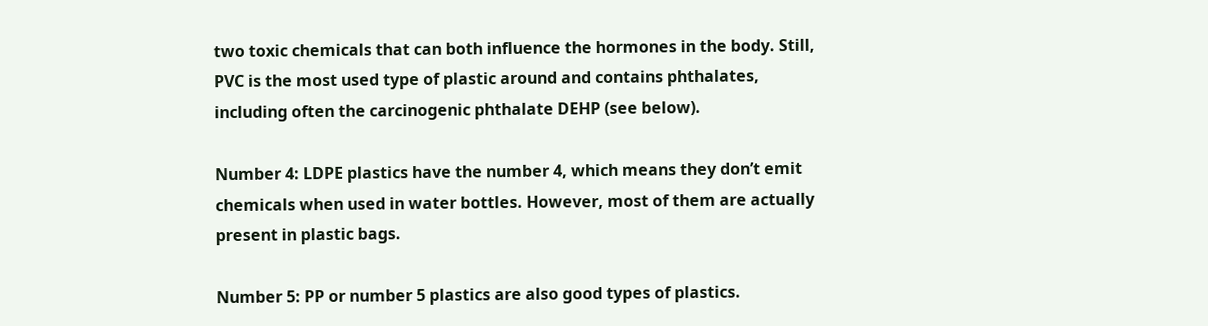two toxic chemicals that can both influence the hormones in the body. Still, PVC is the most used type of plastic around and contains phthalates, including often the carcinogenic phthalate DEHP (see below).

Number 4: LDPE plastics have the number 4, which means they don’t emit chemicals when used in water bottles. However, most of them are actually present in plastic bags.

Number 5: PP or number 5 plastics are also good types of plastics.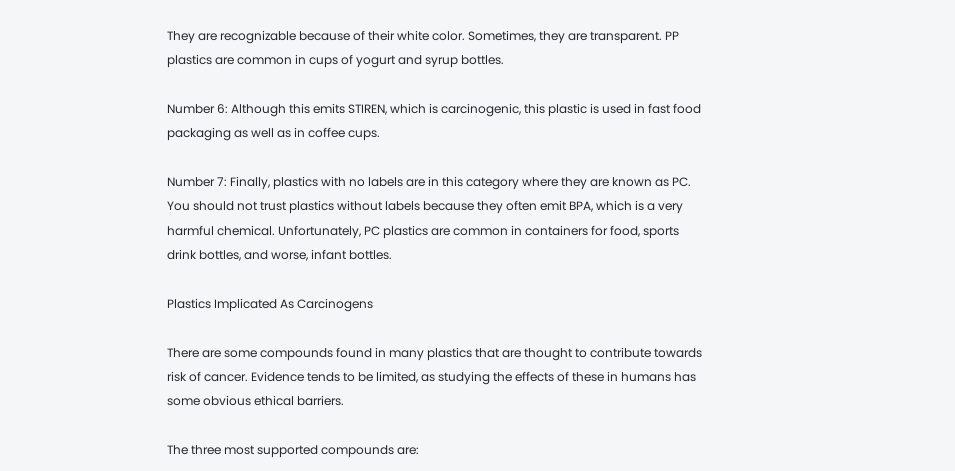They are recognizable because of their white color. Sometimes, they are transparent. PP plastics are common in cups of yogurt and syrup bottles.

Number 6: Although this emits STIREN, which is carcinogenic, this plastic is used in fast food packaging as well as in coffee cups.

Number 7: Finally, plastics with no labels are in this category where they are known as PC. You should not trust plastics without labels because they often emit BPA, which is a very harmful chemical. Unfortunately, PC plastics are common in containers for food, sports drink bottles, and worse, infant bottles.

Plastics Implicated As Carcinogens

There are some compounds found in many plastics that are thought to contribute towards risk of cancer. Evidence tends to be limited, as studying the effects of these in humans has some obvious ethical barriers.

The three most supported compounds are: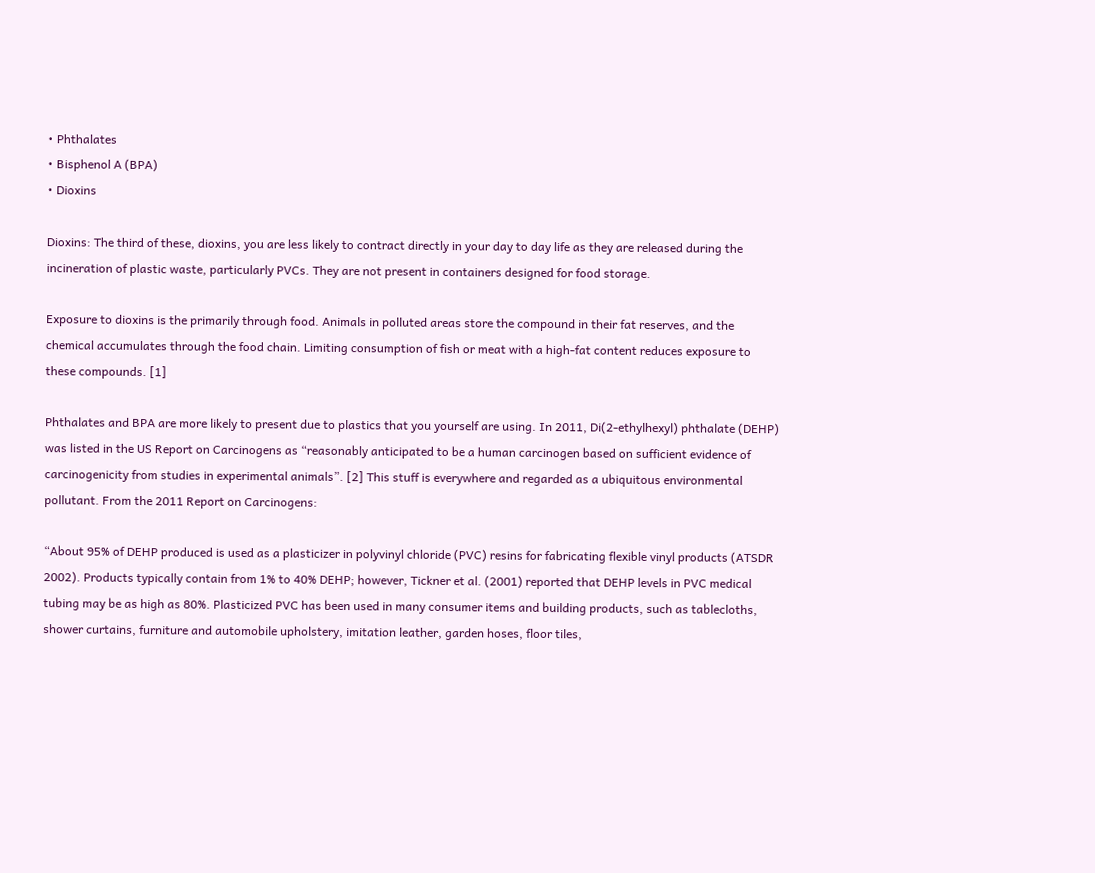• Phthalates
• Bisphenol A (BPA)
• Dioxins

Dioxins: The third of these, dioxins, you are less likely to contract directly in your day to day life as they are released during the incineration of plastic waste, particularly PVCs. They are not present in containers designed for food storage.

Exposure to dioxins is the primarily through food. Animals in polluted areas store the compound in their fat reserves, and the chemical accumulates through the food chain. Limiting consumption of fish or meat with a high-fat content reduces exposure to these compounds. [1]

Phthalates and BPA are more likely to present due to plastics that you yourself are using. In 2011, Di(2-ethylhexyl) phthalate (DEHP) was listed in the US Report on Carcinogens as “reasonably anticipated to be a human carcinogen based on sufficient evidence of carcinogenicity from studies in experimental animals”. [2] This stuff is everywhere and regarded as a ubiquitous environmental pollutant. From the 2011 Report on Carcinogens:

“About 95% of DEHP produced is used as a plasticizer in polyvinyl chloride (PVC) resins for fabricating flexible vinyl products (ATSDR 2002). Products typically contain from 1% to 40% DEHP; however, Tickner et al. (2001) reported that DEHP levels in PVC medical tubing may be as high as 80%. Plasticized PVC has been used in many consumer items and building products, such as tablecloths, shower curtains, furniture and automobile upholstery, imitation leather, garden hoses, floor tiles,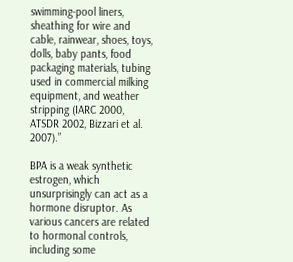swimming-pool liners, sheathing for wire and cable, rainwear, shoes, toys, dolls, baby pants, food packaging materials, tubing used in commercial milking equipment, and weather
stripping (IARC 2000, ATSDR 2002, Bizzari et al. 2007).”

BPA is a weak synthetic estrogen, which unsurprisingly can act as a hormone disruptor. As various cancers are related to hormonal controls, including some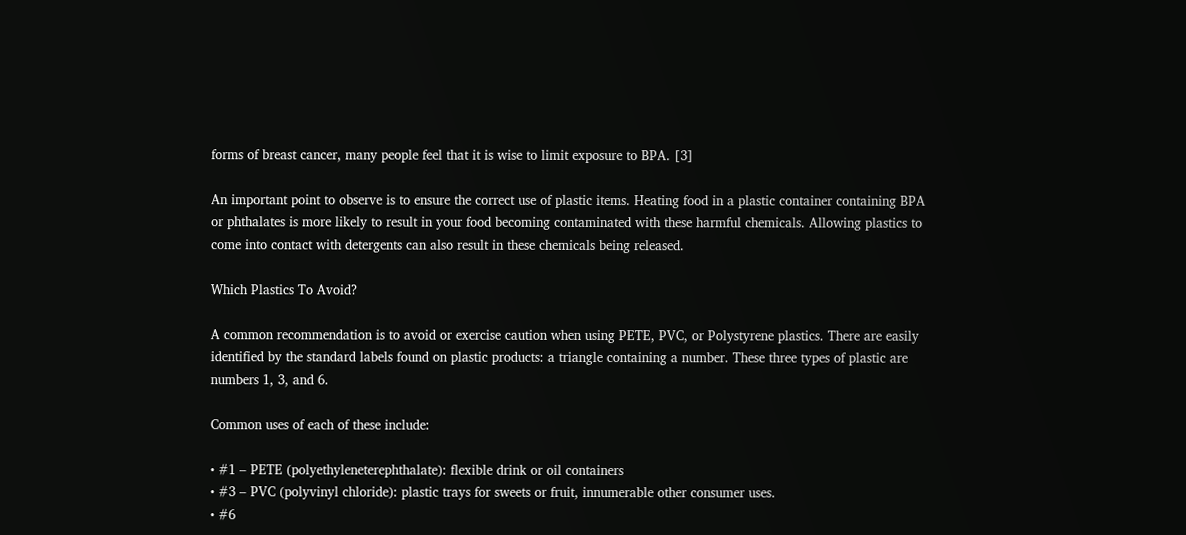forms of breast cancer, many people feel that it is wise to limit exposure to BPA. [3]

An important point to observe is to ensure the correct use of plastic items. Heating food in a plastic container containing BPA or phthalates is more likely to result in your food becoming contaminated with these harmful chemicals. Allowing plastics to come into contact with detergents can also result in these chemicals being released.

Which Plastics To Avoid?

A common recommendation is to avoid or exercise caution when using PETE, PVC, or Polystyrene plastics. There are easily identified by the standard labels found on plastic products: a triangle containing a number. These three types of plastic are numbers 1, 3, and 6.

Common uses of each of these include:

• #1 – PETE (polyethyleneterephthalate): flexible drink or oil containers
• #3 – PVC (polyvinyl chloride): plastic trays for sweets or fruit, innumerable other consumer uses.
• #6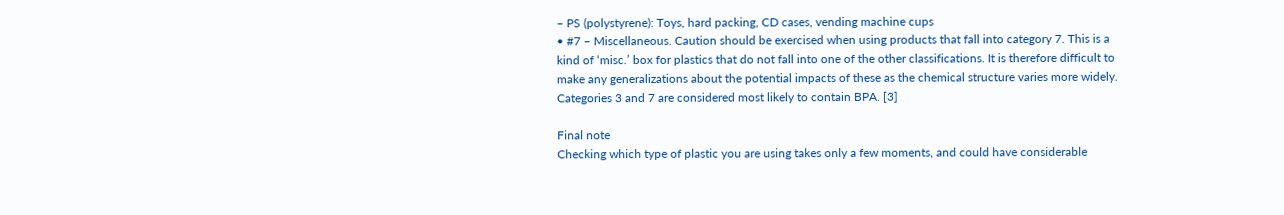– PS (polystyrene): Toys, hard packing, CD cases, vending machine cups
• #7 – Miscellaneous. Caution should be exercised when using products that fall into category 7. This is a kind of ‘misc.’ box for plastics that do not fall into one of the other classifications. It is therefore difficult to make any generalizations about the potential impacts of these as the chemical structure varies more widely. Categories 3 and 7 are considered most likely to contain BPA. [3]

Final note
Checking which type of plastic you are using takes only a few moments, and could have considerable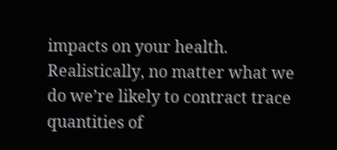impacts on your health. Realistically, no matter what we do we’re likely to contract trace quantities of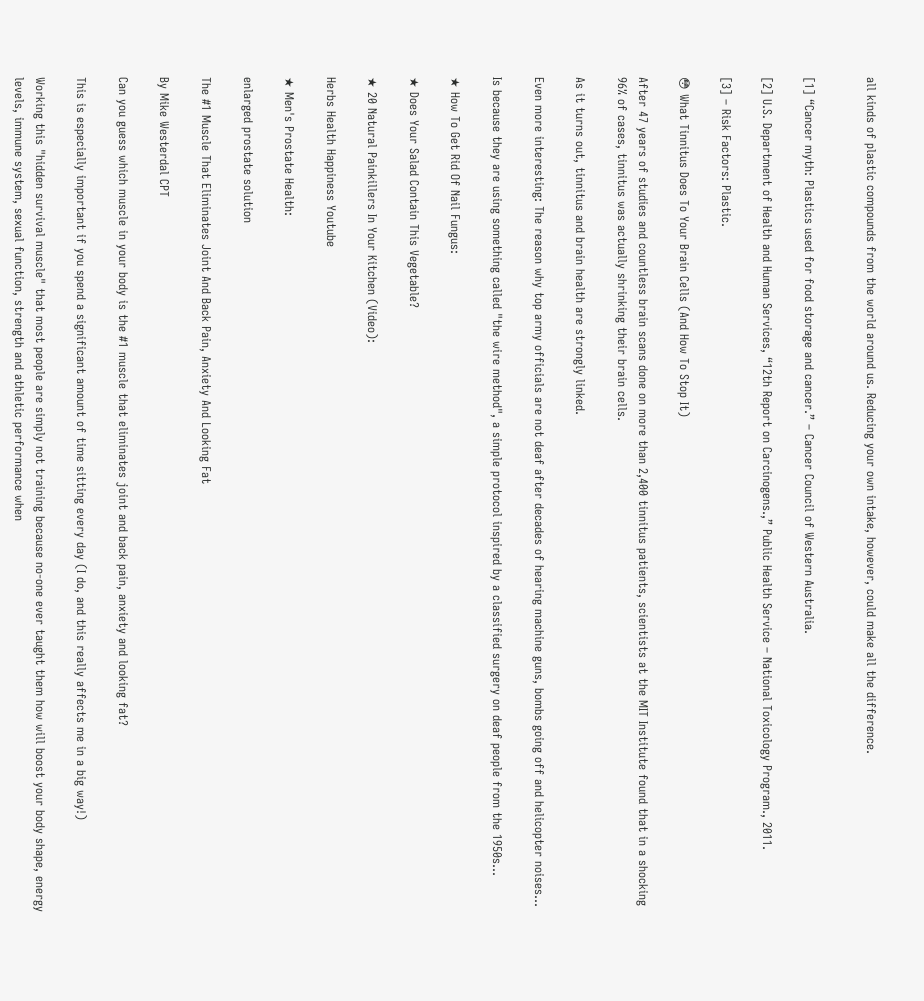all kinds of plastic compounds from the world around us. Reducing your own intake, however, could make all the difference.


[1] “Cancer myth: Plastics used for food storage and cancer.” – Cancer Council of Western Australia.

[2] U.S. Department of Health and Human Services, “12th Report on Carcinogens.,” Public Health Service – National Toxicology Program., 2011.

[3] – Risk Factors: Plastic.

😳 What Tinnitus Does To Your Brain Cells (And How To Stop It)

After 47 years of studies and countless brain scans done on more than 2,400 tinnitus patients, scientists at the MIT Institute found that in a shocking 96% of cases, tinnitus was actually shrinking their brain cells.

As it turns out, tinnitus and brain health are strongly linked.

Even more interesting: The reason why top army officials are not deaf after decades of hearing machine guns, bombs going off and helicopter noises…

Is because they are using something called "the wire method", a simple protocol inspired by a classified surgery on deaf people from the 1950s...

★ How To Get Rid Of Nail Fungus:

★ Does Your Salad Contain This Vegetable?

★ 20 Natural Painkillers In Your Kitchen (Video):

Herbs Health Happiness Youtube

★ Men's Prostate Health:

enlarged prostate solution

The #1 Muscle That Eliminates Joint And Back Pain, Anxiety And Looking Fat

By Mike Westerdal CPT

Can you guess which muscle in your body is the #1 muscle that eliminates joint and back pain, anxiety and looking fat?

This is especially important if you spend a significant amount of time sitting every day (I do, and this really affects me in a big way!)

Working this "hidden survival muscle" that most people are simply not training because no-one ever taught them how will boost your body shape, energy levels, immune system, sexual function, strength and athletic performance when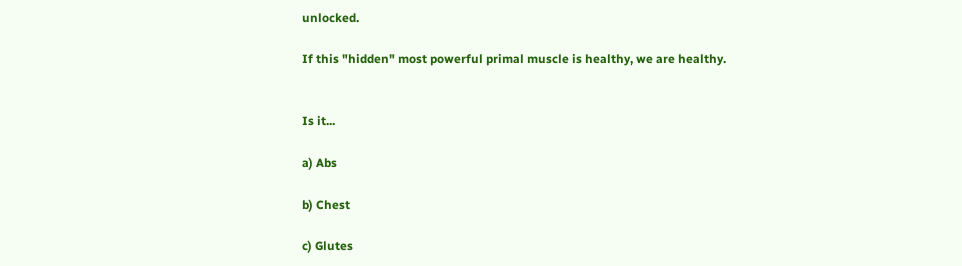unlocked.

If this "hidden" most powerful primal muscle is healthy, we are healthy.


Is it...

a) Abs

b) Chest

c) Glutes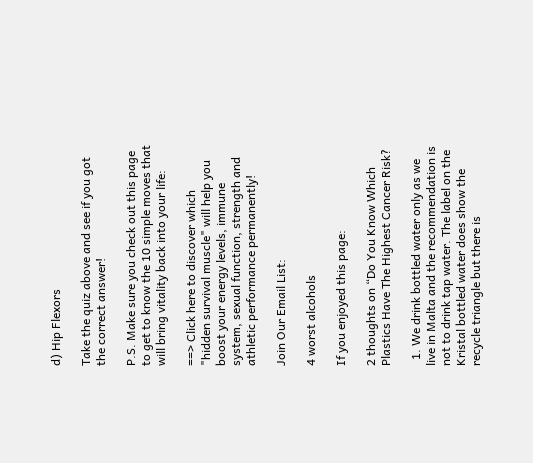d) Hip Flexors

Take the quiz above and see if you got the correct answer!

P.S. Make sure you check out this page to get to know the 10 simple moves that will bring vitality back into your life:

==> Click here to discover which "hidden survival muscle" will help you boost your energy levels, immune system, sexual function, strength and athletic performance permanently!

Join Our Email List:

4 worst alcohols

If you enjoyed this page:

2 thoughts on “Do You Know Which Plastics Have The Highest Cancer Risk?

  1. We drink bottled water only as we live in Malta and the recommendation is not to drink tap water. The label on the Kristal bottled water does show the recycle triangle but there is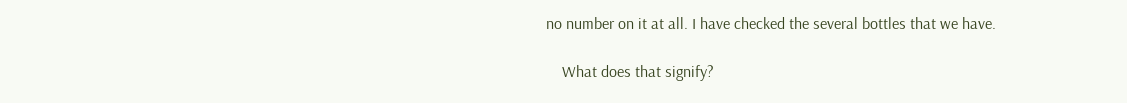no number on it at all. I have checked the several bottles that we have.

    What does that signify?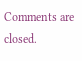Comments are closed.